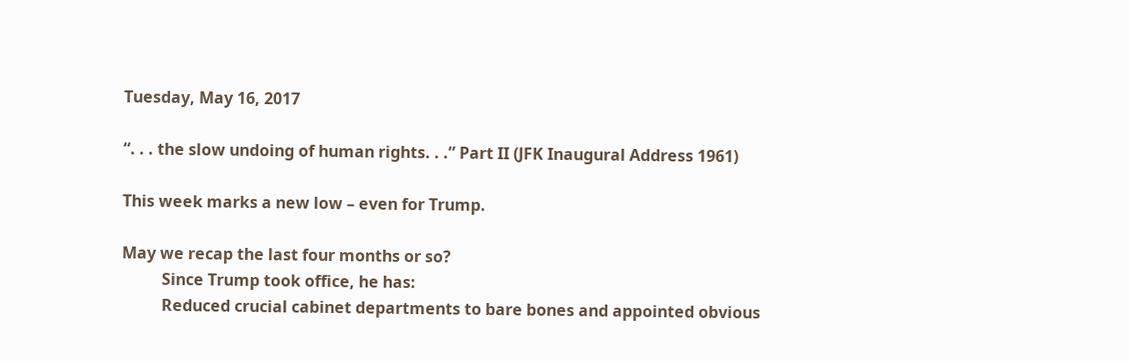Tuesday, May 16, 2017

“. . . the slow undoing of human rights. . .” Part II (JFK Inaugural Address 1961)

This week marks a new low – even for Trump.

May we recap the last four months or so?
          Since Trump took office, he has:
          Reduced crucial cabinet departments to bare bones and appointed obvious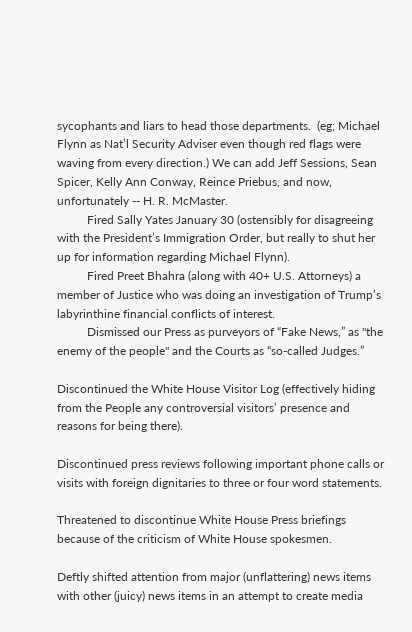sycophants and liars to head those departments.  (eg; Michael Flynn as Nat’l Security Adviser even though red flags were waving from every direction.) We can add Jeff Sessions, Sean Spicer, Kelly Ann Conway, Reince Priebus, and now, unfortunately -- H. R. McMaster.
          Fired Sally Yates January 30 (ostensibly for disagreeing with the President’s Immigration Order, but really to shut her up for information regarding Michael Flynn).
          Fired Preet Bhahra (along with 40+ U.S. Attorneys) a member of Justice who was doing an investigation of Trump’s labyrinthine financial conflicts of interest.
          Dismissed our Press as purveyors of “Fake News,” as "the enemy of the people" and the Courts as “so-called Judges.”

Discontinued the White House Visitor Log (effectively hiding from the People any controversial visitors’ presence and reasons for being there).

Discontinued press reviews following important phone calls or visits with foreign dignitaries to three or four word statements.

Threatened to discontinue White House Press briefings because of the criticism of White House spokesmen.

Deftly shifted attention from major (unflattering) news items with other (juicy) news items in an attempt to create media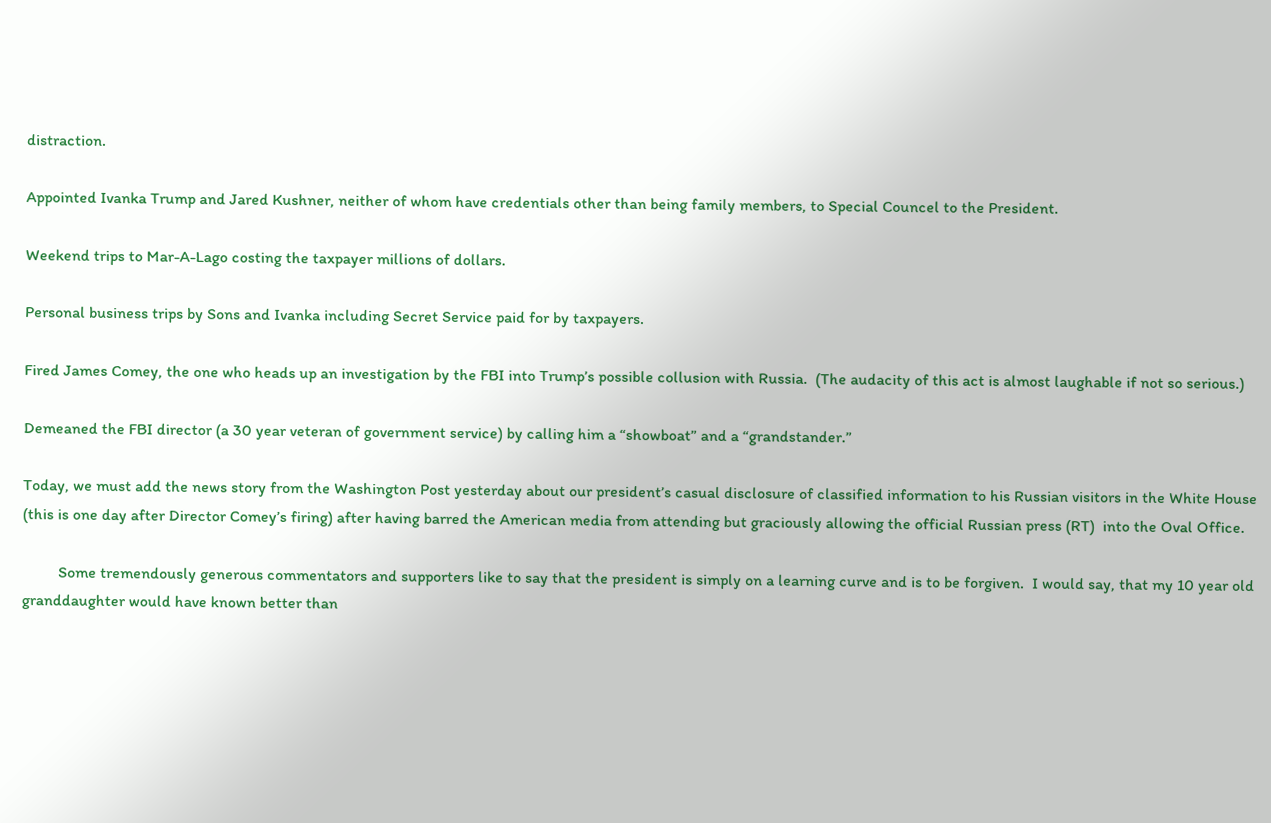distraction.

Appointed Ivanka Trump and Jared Kushner, neither of whom have credentials other than being family members, to Special Councel to the President.

Weekend trips to Mar-A-Lago costing the taxpayer millions of dollars.

Personal business trips by Sons and Ivanka including Secret Service paid for by taxpayers.

Fired James Comey, the one who heads up an investigation by the FBI into Trump’s possible collusion with Russia.  (The audacity of this act is almost laughable if not so serious.)

Demeaned the FBI director (a 30 year veteran of government service) by calling him a “showboat” and a “grandstander.”

Today, we must add the news story from the Washington Post yesterday about our president’s casual disclosure of classified information to his Russian visitors in the White House (this is one day after Director Comey’s firing) after having barred the American media from attending but graciously allowing the official Russian press (RT)  into the Oval Office.

         Some tremendously generous commentators and supporters like to say that the president is simply on a learning curve and is to be forgiven.  I would say, that my 10 year old granddaughter would have known better than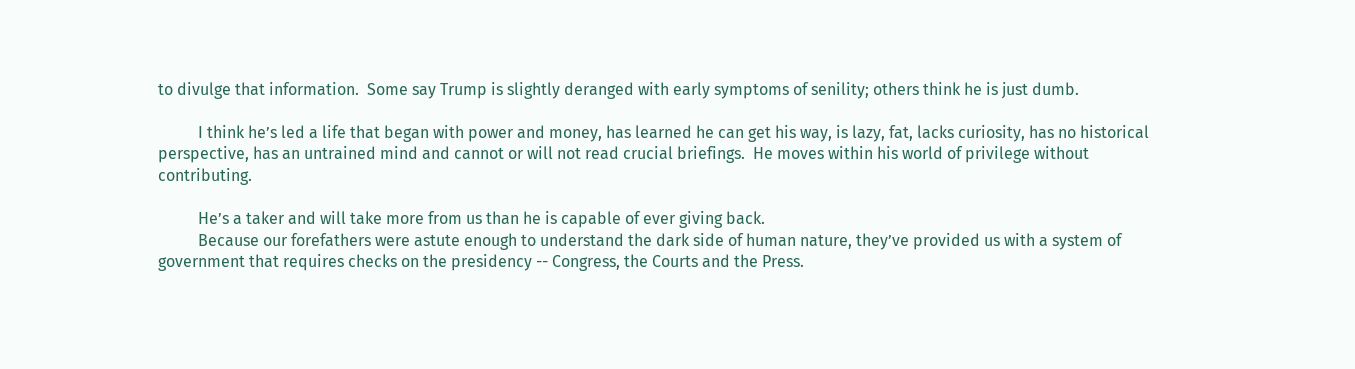to divulge that information.  Some say Trump is slightly deranged with early symptoms of senility; others think he is just dumb.

          I think he’s led a life that began with power and money, has learned he can get his way, is lazy, fat, lacks curiosity, has no historical perspective, has an untrained mind and cannot or will not read crucial briefings.  He moves within his world of privilege without contributing.

          He’s a taker and will take more from us than he is capable of ever giving back.
          Because our forefathers were astute enough to understand the dark side of human nature, they’ve provided us with a system of government that requires checks on the presidency -- Congress, the Courts and the Press.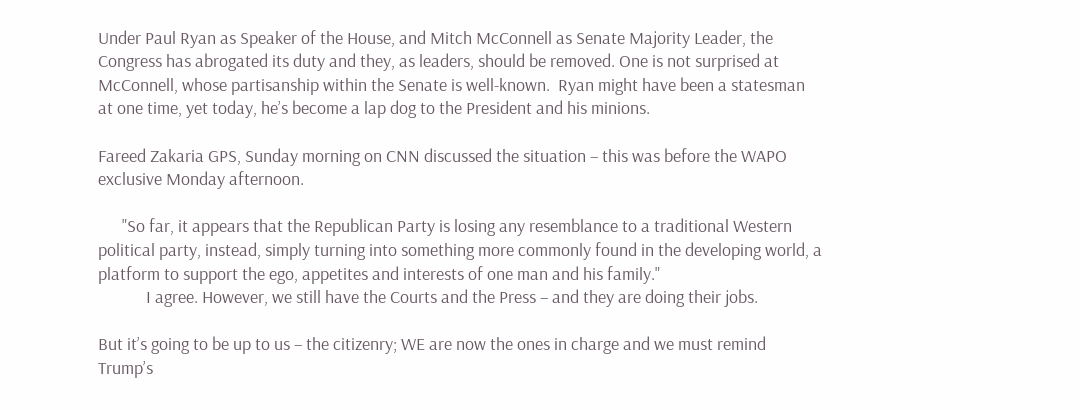Under Paul Ryan as Speaker of the House, and Mitch McConnell as Senate Majority Leader, the Congress has abrogated its duty and they, as leaders, should be removed. One is not surprised at McConnell, whose partisanship within the Senate is well-known.  Ryan might have been a statesman at one time, yet today, he’s become a lap dog to the President and his minions.

Fareed Zakaria GPS, Sunday morning on CNN discussed the situation – this was before the WAPO exclusive Monday afternoon.

      "So far, it appears that the Republican Party is losing any resemblance to a traditional Western      political party, instead, simply turning into something more commonly found in the developing world, a platform to support the ego, appetites and interests of one man and his family."
            I agree. However, we still have the Courts and the Press – and they are doing their jobs.

But it’s going to be up to us – the citizenry; WE are now the ones in charge and we must remind Trump’s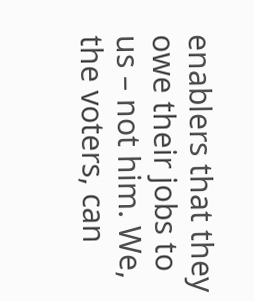enablers that they owe their jobs to us – not him. We, the voters, can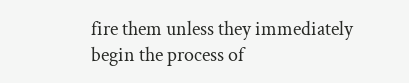fire them unless they immediately begin the process of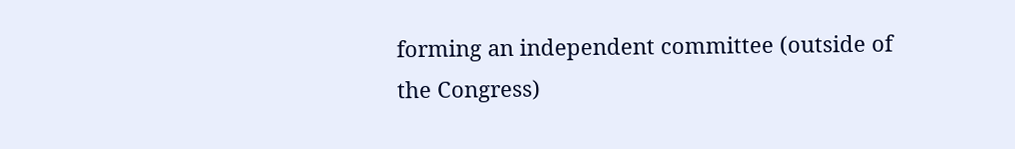forming an independent committee (outside of the Congress)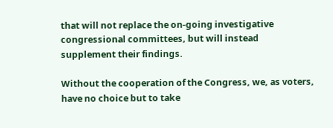that will not replace the on-going investigative congressional committees, but will instead supplement their findings.

Without the cooperation of the Congress, we, as voters, have no choice but to take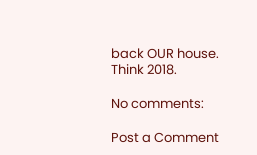back OUR house. Think 2018.

No comments:

Post a Comment